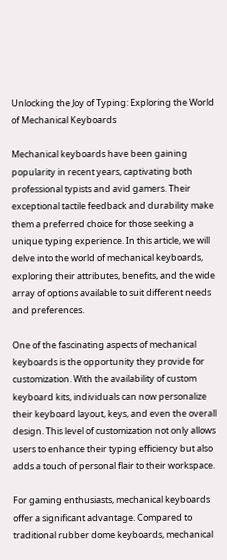Unlocking the Joy of Typing: Exploring the World of Mechanical Keyboards

Mechanical keyboards have been gaining popularity in recent years, captivating both professional typists and avid gamers. Their exceptional tactile feedback and durability make them a preferred choice for those seeking a unique typing experience. In this article, we will delve into the world of mechanical keyboards, exploring their attributes, benefits, and the wide array of options available to suit different needs and preferences.

One of the fascinating aspects of mechanical keyboards is the opportunity they provide for customization. With the availability of custom keyboard kits, individuals can now personalize their keyboard layout, keys, and even the overall design. This level of customization not only allows users to enhance their typing efficiency but also adds a touch of personal flair to their workspace.

For gaming enthusiasts, mechanical keyboards offer a significant advantage. Compared to traditional rubber dome keyboards, mechanical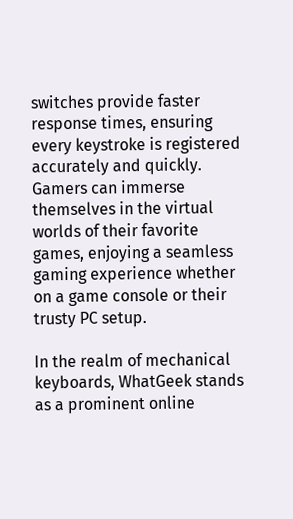switches provide faster response times, ensuring every keystroke is registered accurately and quickly. Gamers can immerse themselves in the virtual worlds of their favorite games, enjoying a seamless gaming experience whether on a game console or their trusty PC setup.

In the realm of mechanical keyboards, WhatGeek stands as a prominent online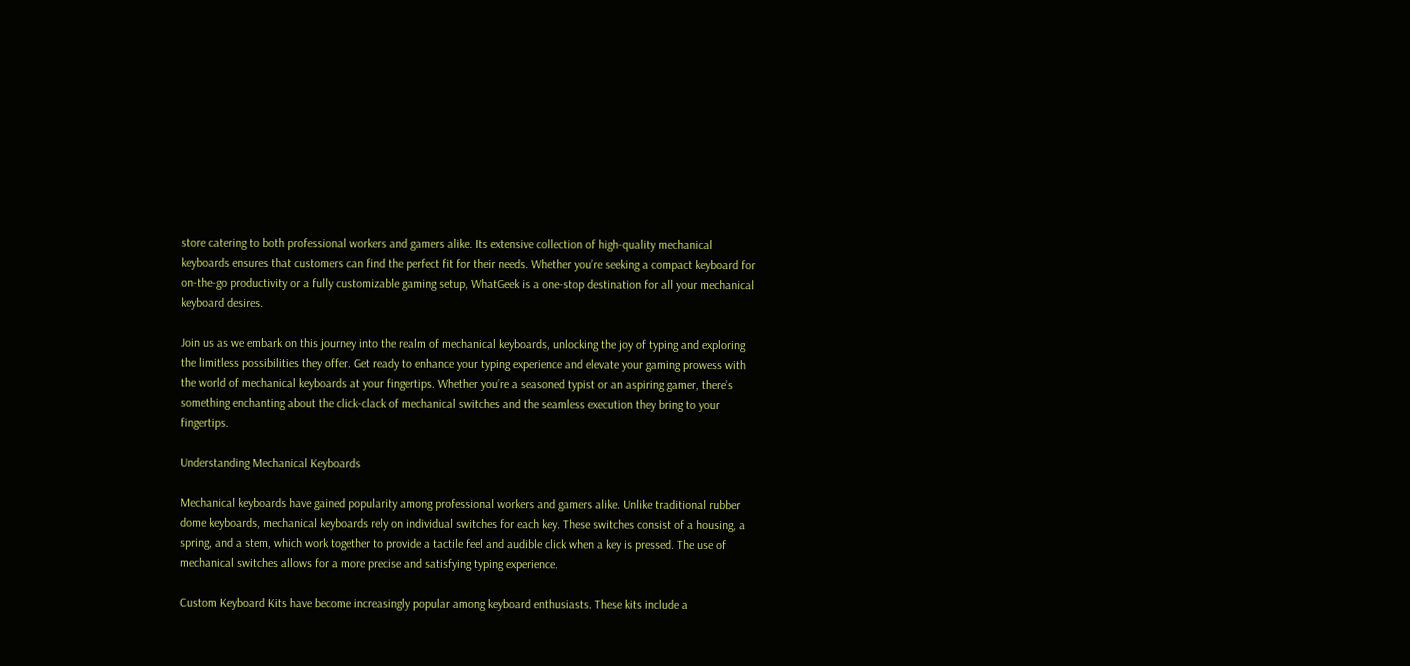store catering to both professional workers and gamers alike. Its extensive collection of high-quality mechanical keyboards ensures that customers can find the perfect fit for their needs. Whether you’re seeking a compact keyboard for on-the-go productivity or a fully customizable gaming setup, WhatGeek is a one-stop destination for all your mechanical keyboard desires.

Join us as we embark on this journey into the realm of mechanical keyboards, unlocking the joy of typing and exploring the limitless possibilities they offer. Get ready to enhance your typing experience and elevate your gaming prowess with the world of mechanical keyboards at your fingertips. Whether you’re a seasoned typist or an aspiring gamer, there’s something enchanting about the click-clack of mechanical switches and the seamless execution they bring to your fingertips.

Understanding Mechanical Keyboards

Mechanical keyboards have gained popularity among professional workers and gamers alike. Unlike traditional rubber dome keyboards, mechanical keyboards rely on individual switches for each key. These switches consist of a housing, a spring, and a stem, which work together to provide a tactile feel and audible click when a key is pressed. The use of mechanical switches allows for a more precise and satisfying typing experience.

Custom Keyboard Kits have become increasingly popular among keyboard enthusiasts. These kits include a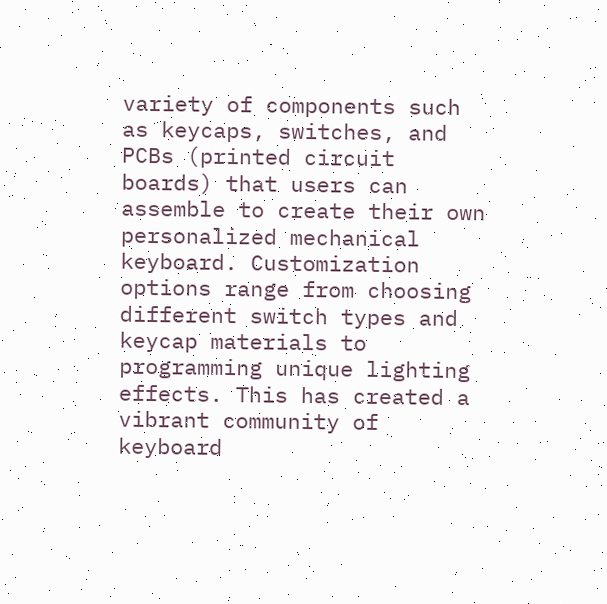variety of components such as keycaps, switches, and PCBs (printed circuit boards) that users can assemble to create their own personalized mechanical keyboard. Customization options range from choosing different switch types and keycap materials to programming unique lighting effects. This has created a vibrant community of keyboard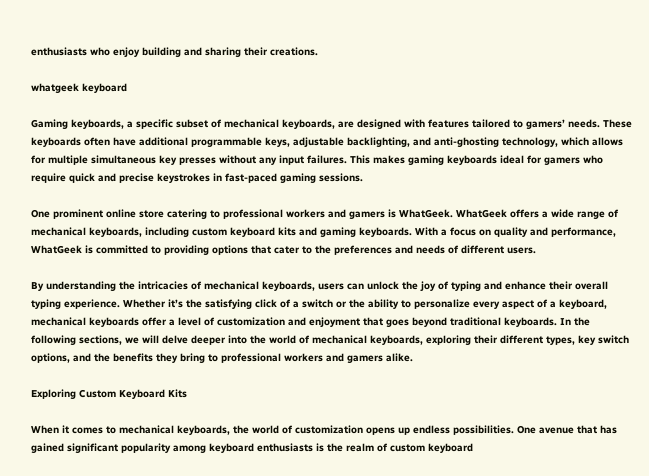enthusiasts who enjoy building and sharing their creations.

whatgeek keyboard

Gaming keyboards, a specific subset of mechanical keyboards, are designed with features tailored to gamers’ needs. These keyboards often have additional programmable keys, adjustable backlighting, and anti-ghosting technology, which allows for multiple simultaneous key presses without any input failures. This makes gaming keyboards ideal for gamers who require quick and precise keystrokes in fast-paced gaming sessions.

One prominent online store catering to professional workers and gamers is WhatGeek. WhatGeek offers a wide range of mechanical keyboards, including custom keyboard kits and gaming keyboards. With a focus on quality and performance, WhatGeek is committed to providing options that cater to the preferences and needs of different users.

By understanding the intricacies of mechanical keyboards, users can unlock the joy of typing and enhance their overall typing experience. Whether it’s the satisfying click of a switch or the ability to personalize every aspect of a keyboard, mechanical keyboards offer a level of customization and enjoyment that goes beyond traditional keyboards. In the following sections, we will delve deeper into the world of mechanical keyboards, exploring their different types, key switch options, and the benefits they bring to professional workers and gamers alike.

Exploring Custom Keyboard Kits

When it comes to mechanical keyboards, the world of customization opens up endless possibilities. One avenue that has gained significant popularity among keyboard enthusiasts is the realm of custom keyboard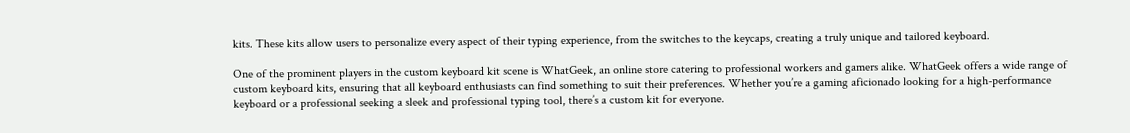kits. These kits allow users to personalize every aspect of their typing experience, from the switches to the keycaps, creating a truly unique and tailored keyboard.

One of the prominent players in the custom keyboard kit scene is WhatGeek, an online store catering to professional workers and gamers alike. WhatGeek offers a wide range of custom keyboard kits, ensuring that all keyboard enthusiasts can find something to suit their preferences. Whether you’re a gaming aficionado looking for a high-performance keyboard or a professional seeking a sleek and professional typing tool, there’s a custom kit for everyone.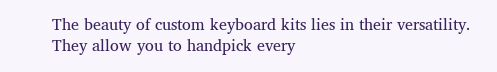The beauty of custom keyboard kits lies in their versatility. They allow you to handpick every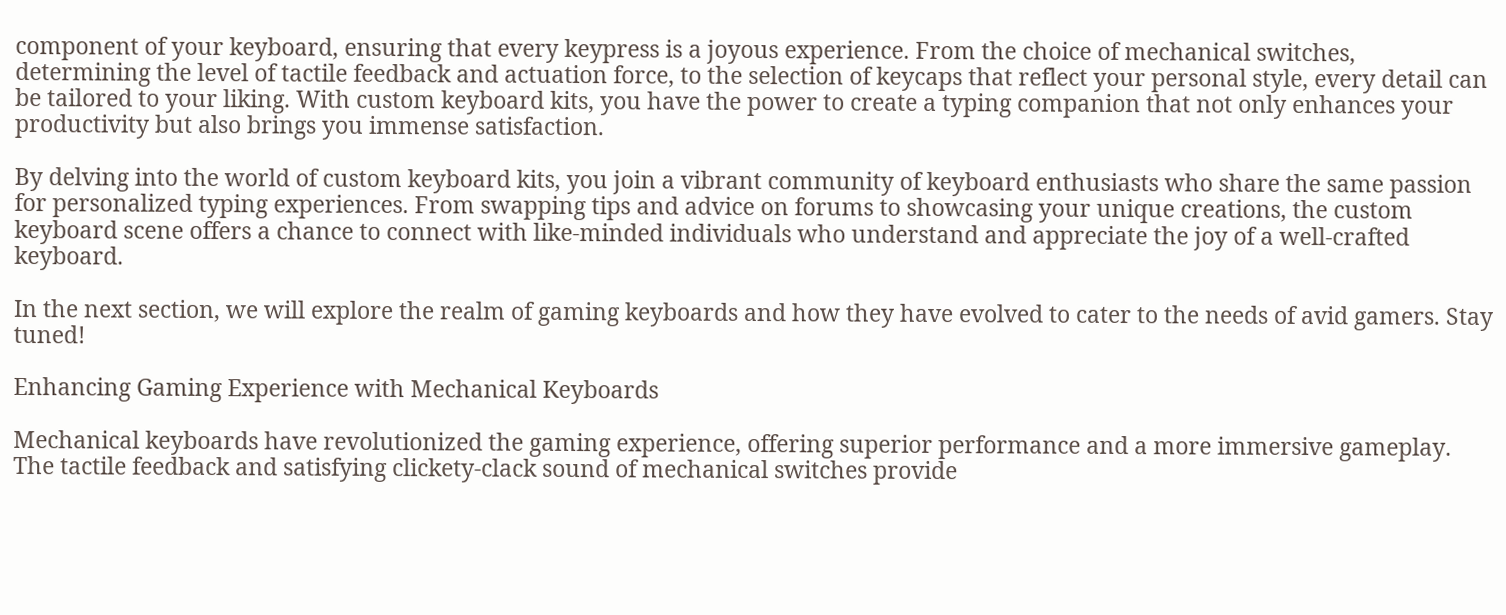component of your keyboard, ensuring that every keypress is a joyous experience. From the choice of mechanical switches, determining the level of tactile feedback and actuation force, to the selection of keycaps that reflect your personal style, every detail can be tailored to your liking. With custom keyboard kits, you have the power to create a typing companion that not only enhances your productivity but also brings you immense satisfaction.

By delving into the world of custom keyboard kits, you join a vibrant community of keyboard enthusiasts who share the same passion for personalized typing experiences. From swapping tips and advice on forums to showcasing your unique creations, the custom keyboard scene offers a chance to connect with like-minded individuals who understand and appreciate the joy of a well-crafted keyboard.

In the next section, we will explore the realm of gaming keyboards and how they have evolved to cater to the needs of avid gamers. Stay tuned!

Enhancing Gaming Experience with Mechanical Keyboards

Mechanical keyboards have revolutionized the gaming experience, offering superior performance and a more immersive gameplay. The tactile feedback and satisfying clickety-clack sound of mechanical switches provide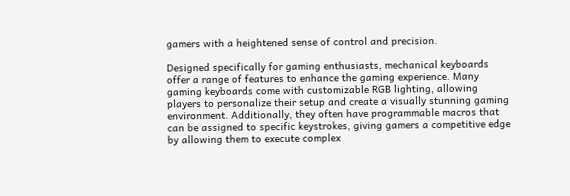gamers with a heightened sense of control and precision.

Designed specifically for gaming enthusiasts, mechanical keyboards offer a range of features to enhance the gaming experience. Many gaming keyboards come with customizable RGB lighting, allowing players to personalize their setup and create a visually stunning gaming environment. Additionally, they often have programmable macros that can be assigned to specific keystrokes, giving gamers a competitive edge by allowing them to execute complex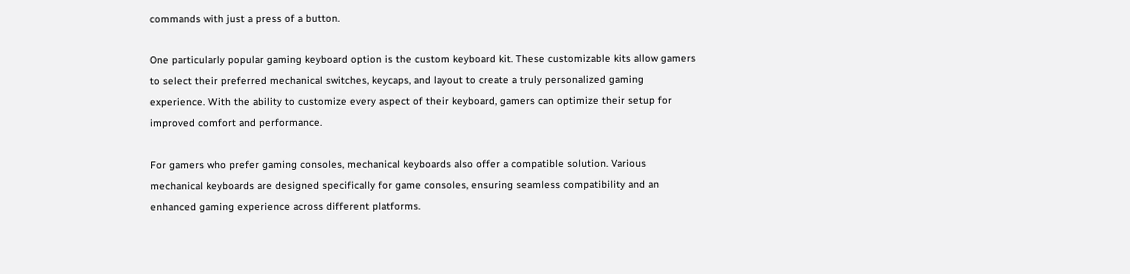commands with just a press of a button.

One particularly popular gaming keyboard option is the custom keyboard kit. These customizable kits allow gamers to select their preferred mechanical switches, keycaps, and layout to create a truly personalized gaming experience. With the ability to customize every aspect of their keyboard, gamers can optimize their setup for improved comfort and performance.

For gamers who prefer gaming consoles, mechanical keyboards also offer a compatible solution. Various mechanical keyboards are designed specifically for game consoles, ensuring seamless compatibility and an enhanced gaming experience across different platforms.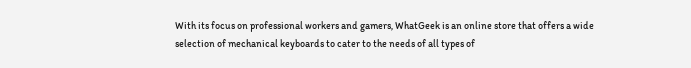With its focus on professional workers and gamers, WhatGeek is an online store that offers a wide selection of mechanical keyboards to cater to the needs of all types of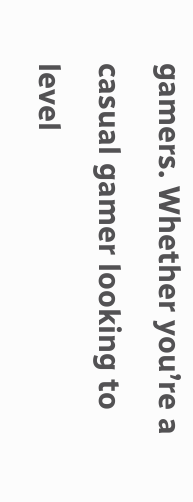gamers. Whether you’re a casual gamer looking to level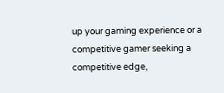up your gaming experience or a competitive gamer seeking a competitive edge,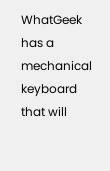WhatGeek has a mechanical keyboard that will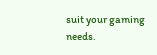suit your gaming needs.